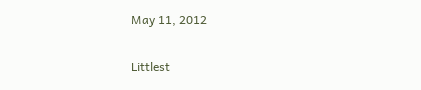May 11, 2012

Littlest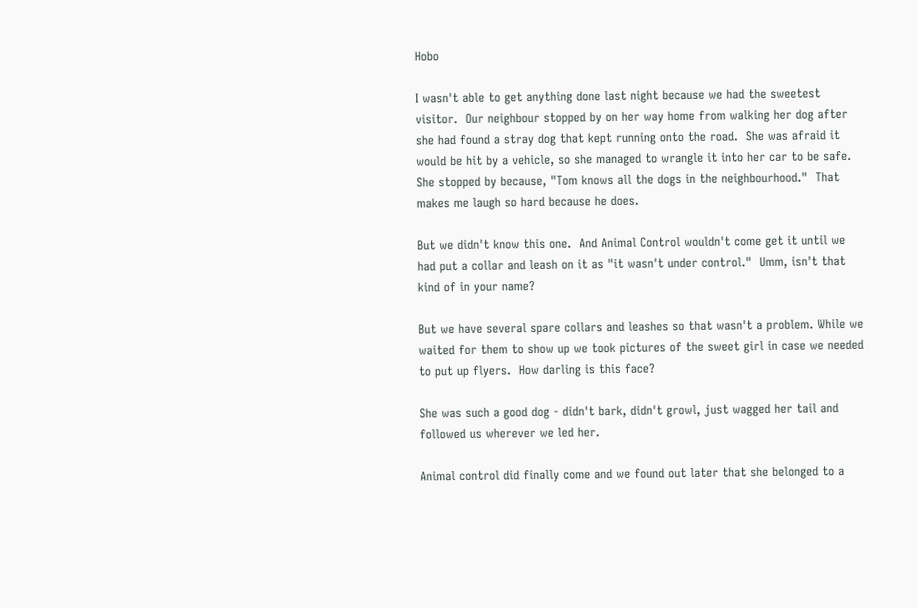Hobo

I wasn't able to get anything done last night because we had the sweetest visitor.  Our neighbour stopped by on her way home from walking her dog after she had found a stray dog that kept running onto the road.  She was afraid it would be hit by a vehicle, so she managed to wrangle it into her car to be safe.  She stopped by because, "Tom knows all the dogs in the neighbourhood."  That makes me laugh so hard because he does.

But we didn't know this one.  And Animal Control wouldn't come get it until we had put a collar and leash on it as "it wasn't under control."  Umm, isn't that kind of in your name?

But we have several spare collars and leashes so that wasn't a problem. While we waited for them to show up we took pictures of the sweet girl in case we needed to put up flyers.  How darling is this face?

She was such a good dog - didn't bark, didn't growl, just wagged her tail and followed us wherever we led her.

Animal control did finally come and we found out later that she belonged to a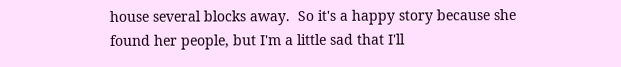house several blocks away.  So it's a happy story because she found her people, but I'm a little sad that I'll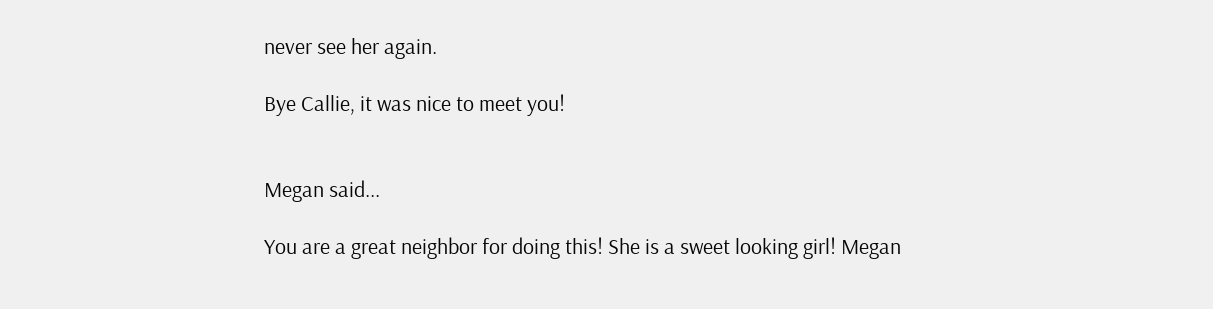never see her again.

Bye Callie, it was nice to meet you!


Megan said...

You are a great neighbor for doing this! She is a sweet looking girl! Megan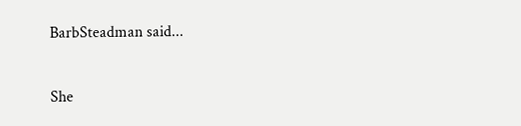BarbSteadman said...

She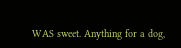WAS sweet. Anything for a dog,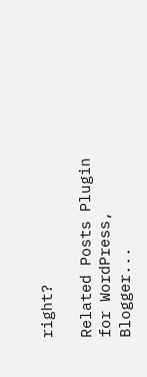right?

Related Posts Plugin for WordPress, Blogger...